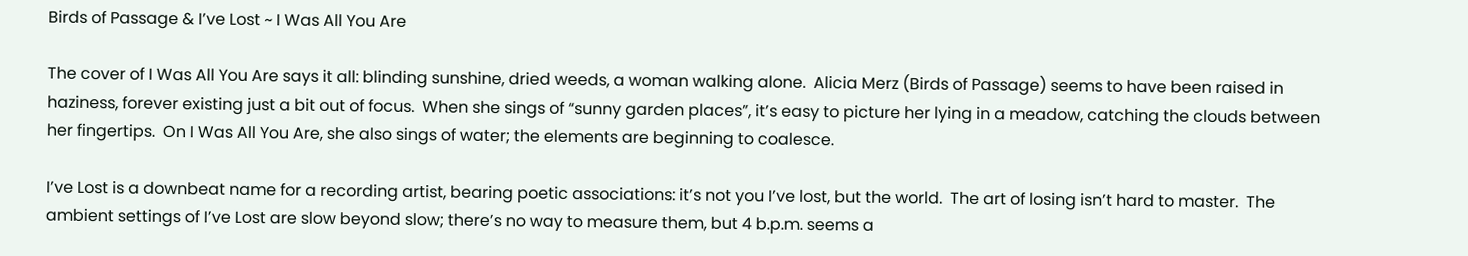Birds of Passage & I’ve Lost ~ I Was All You Are

The cover of I Was All You Are says it all: blinding sunshine, dried weeds, a woman walking alone.  Alicia Merz (Birds of Passage) seems to have been raised in haziness, forever existing just a bit out of focus.  When she sings of “sunny garden places”, it’s easy to picture her lying in a meadow, catching the clouds between her fingertips.  On I Was All You Are, she also sings of water; the elements are beginning to coalesce.

I’ve Lost is a downbeat name for a recording artist, bearing poetic associations: it’s not you I’ve lost, but the world.  The art of losing isn’t hard to master.  The ambient settings of I’ve Lost are slow beyond slow; there’s no way to measure them, but 4 b.p.m. seems a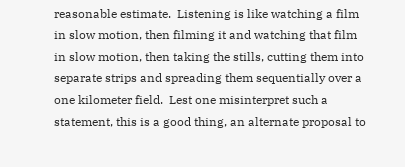reasonable estimate.  Listening is like watching a film in slow motion, then filming it and watching that film in slow motion, then taking the stills, cutting them into separate strips and spreading them sequentially over a one kilometer field.  Lest one misinterpret such a statement, this is a good thing, an alternate proposal to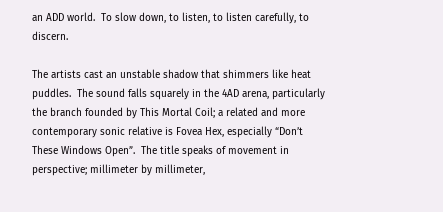an ADD world.  To slow down, to listen, to listen carefully, to discern.

The artists cast an unstable shadow that shimmers like heat puddles.  The sound falls squarely in the 4AD arena, particularly the branch founded by This Mortal Coil; a related and more contemporary sonic relative is Fovea Hex, especially “Don’t These Windows Open”.  The title speaks of movement in perspective; millimeter by millimeter,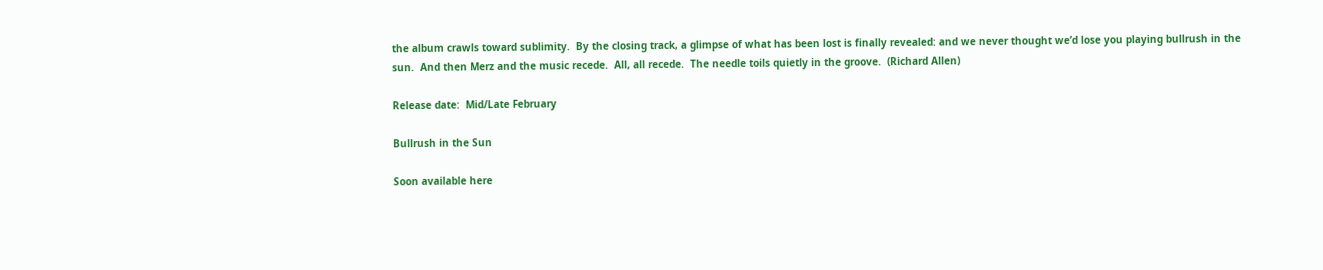the album crawls toward sublimity.  By the closing track, a glimpse of what has been lost is finally revealed: and we never thought we’d lose you playing bullrush in the sun.  And then Merz and the music recede.  All, all recede.  The needle toils quietly in the groove.  (Richard Allen)

Release date:  Mid/Late February

Bullrush in the Sun

Soon available here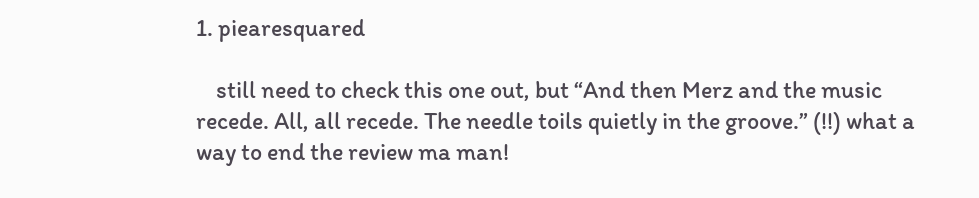1. piearesquared

    still need to check this one out, but “And then Merz and the music recede. All, all recede. The needle toils quietly in the groove.” (!!) what a way to end the review ma man!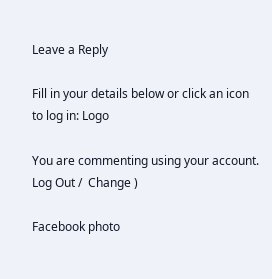Leave a Reply

Fill in your details below or click an icon to log in: Logo

You are commenting using your account. Log Out /  Change )

Facebook photo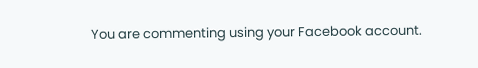You are commenting using your Facebook account.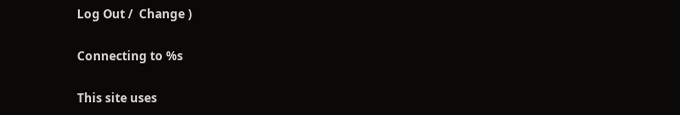Log Out /  Change )

Connecting to %s

This site uses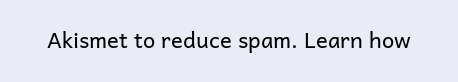Akismet to reduce spam. Learn how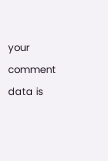your comment data is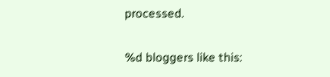processed.

%d bloggers like this: